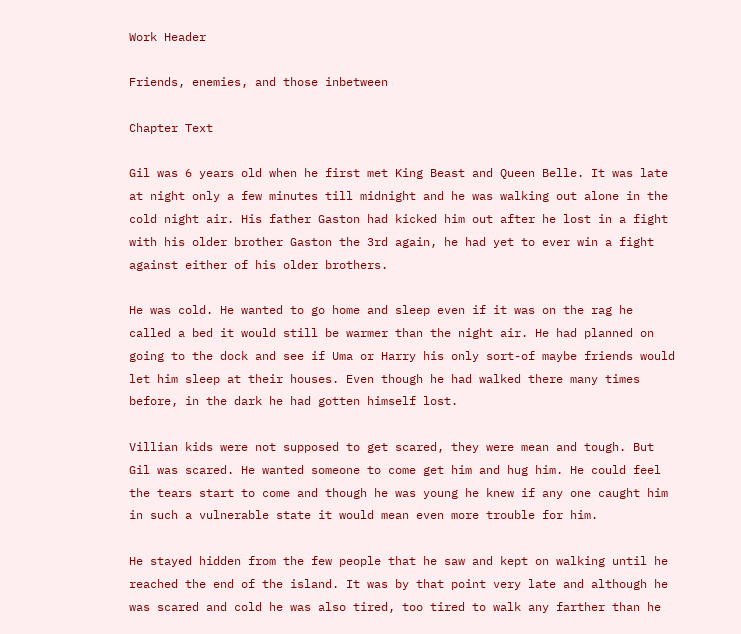Work Header

Friends, enemies, and those inbetween

Chapter Text

Gil was 6 years old when he first met King Beast and Queen Belle. It was late at night only a few minutes till midnight and he was walking out alone in the cold night air. His father Gaston had kicked him out after he lost in a fight with his older brother Gaston the 3rd again, he had yet to ever win a fight against either of his older brothers.

He was cold. He wanted to go home and sleep even if it was on the rag he called a bed it would still be warmer than the night air. He had planned on going to the dock and see if Uma or Harry his only sort-of maybe friends would let him sleep at their houses. Even though he had walked there many times before, in the dark he had gotten himself lost.

Villian kids were not supposed to get scared, they were mean and tough. But Gil was scared. He wanted someone to come get him and hug him. He could feel the tears start to come and though he was young he knew if any one caught him in such a vulnerable state it would mean even more trouble for him.

He stayed hidden from the few people that he saw and kept on walking until he reached the end of the island. It was by that point very late and although he was scared and cold he was also tired, too tired to walk any farther than he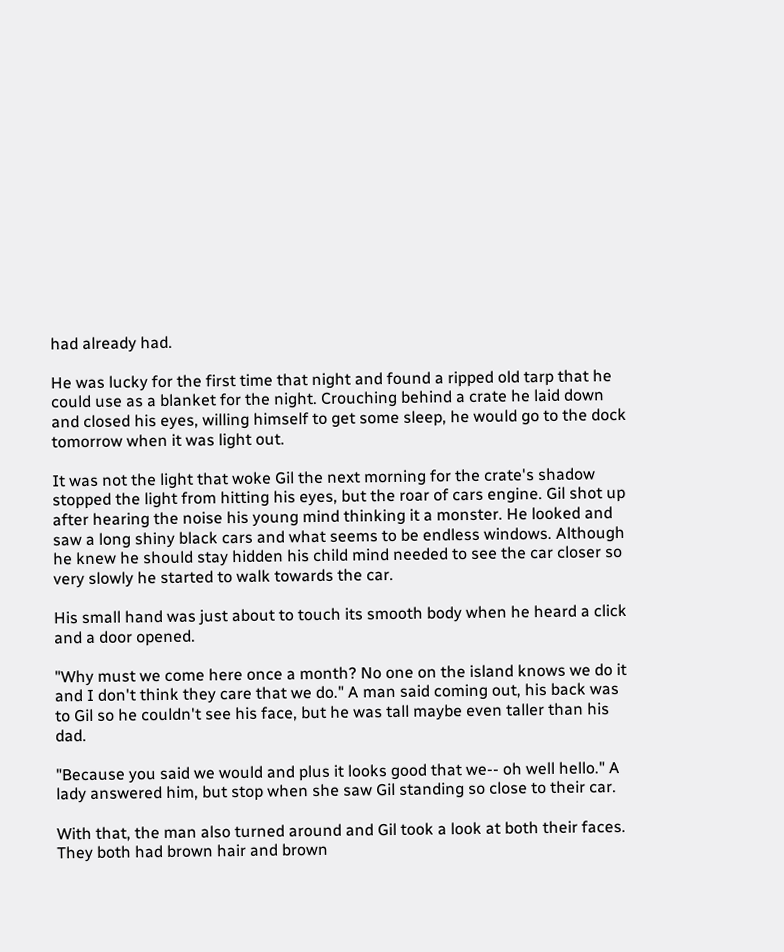had already had.

He was lucky for the first time that night and found a ripped old tarp that he could use as a blanket for the night. Crouching behind a crate he laid down and closed his eyes, willing himself to get some sleep, he would go to the dock tomorrow when it was light out.

It was not the light that woke Gil the next morning for the crate's shadow stopped the light from hitting his eyes, but the roar of cars engine. Gil shot up after hearing the noise his young mind thinking it a monster. He looked and saw a long shiny black cars and what seems to be endless windows. Although he knew he should stay hidden his child mind needed to see the car closer so very slowly he started to walk towards the car.

His small hand was just about to touch its smooth body when he heard a click and a door opened.

"Why must we come here once a month? No one on the island knows we do it and I don't think they care that we do." A man said coming out, his back was to Gil so he couldn't see his face, but he was tall maybe even taller than his dad.

"Because you said we would and plus it looks good that we-- oh well hello." A lady answered him, but stop when she saw Gil standing so close to their car.

With that, the man also turned around and Gil took a look at both their faces. They both had brown hair and brown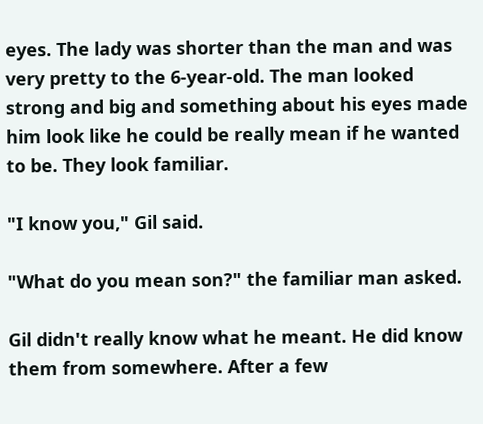eyes. The lady was shorter than the man and was very pretty to the 6-year-old. The man looked strong and big and something about his eyes made him look like he could be really mean if he wanted to be. They look familiar.

"I know you," Gil said.

"What do you mean son?" the familiar man asked.

Gil didn't really know what he meant. He did know them from somewhere. After a few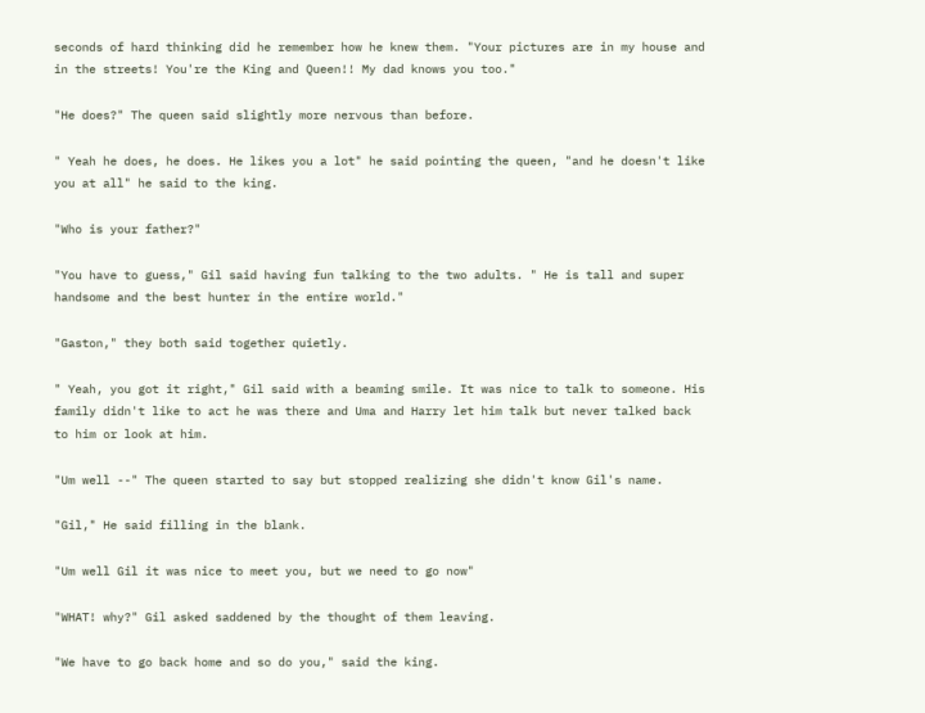seconds of hard thinking did he remember how he knew them. "Your pictures are in my house and in the streets! You're the King and Queen!! My dad knows you too."

"He does?" The queen said slightly more nervous than before.

" Yeah he does, he does. He likes you a lot" he said pointing the queen, "and he doesn't like you at all" he said to the king.

"Who is your father?"

"You have to guess," Gil said having fun talking to the two adults. " He is tall and super handsome and the best hunter in the entire world."

"Gaston," they both said together quietly.

" Yeah, you got it right," Gil said with a beaming smile. It was nice to talk to someone. His family didn't like to act he was there and Uma and Harry let him talk but never talked back to him or look at him.

"Um well --" The queen started to say but stopped realizing she didn't know Gil's name.

"Gil," He said filling in the blank.

"Um well Gil it was nice to meet you, but we need to go now"

"WHAT! why?" Gil asked saddened by the thought of them leaving.

"We have to go back home and so do you," said the king.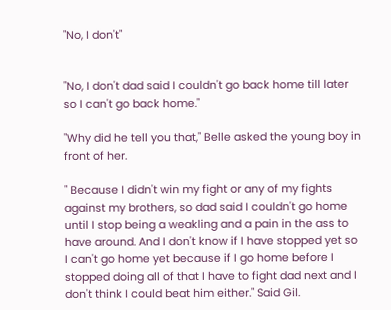"No, I don't"


"No, I don't dad said I couldn't go back home till later so I can't go back home."

"Why did he tell you that," Belle asked the young boy in front of her.

" Because I didn't win my fight or any of my fights against my brothers, so dad said I couldn't go home until I stop being a weakling and a pain in the ass to have around. And I don't know if I have stopped yet so I can't go home yet because if I go home before I stopped doing all of that I have to fight dad next and I don't think I could beat him either." Said Gil.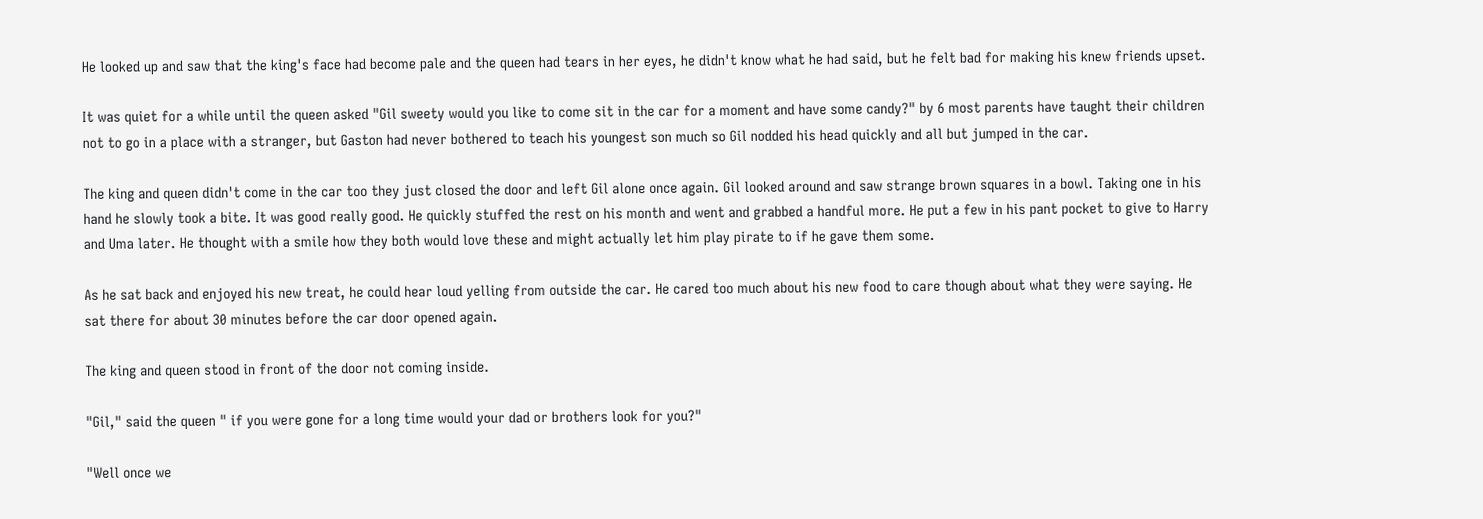He looked up and saw that the king's face had become pale and the queen had tears in her eyes, he didn't know what he had said, but he felt bad for making his knew friends upset.

It was quiet for a while until the queen asked "Gil sweety would you like to come sit in the car for a moment and have some candy?" by 6 most parents have taught their children not to go in a place with a stranger, but Gaston had never bothered to teach his youngest son much so Gil nodded his head quickly and all but jumped in the car.

The king and queen didn't come in the car too they just closed the door and left Gil alone once again. Gil looked around and saw strange brown squares in a bowl. Taking one in his hand he slowly took a bite. It was good really good. He quickly stuffed the rest on his month and went and grabbed a handful more. He put a few in his pant pocket to give to Harry and Uma later. He thought with a smile how they both would love these and might actually let him play pirate to if he gave them some.

As he sat back and enjoyed his new treat, he could hear loud yelling from outside the car. He cared too much about his new food to care though about what they were saying. He sat there for about 30 minutes before the car door opened again.

The king and queen stood in front of the door not coming inside.

"Gil," said the queen " if you were gone for a long time would your dad or brothers look for you?"

"Well once we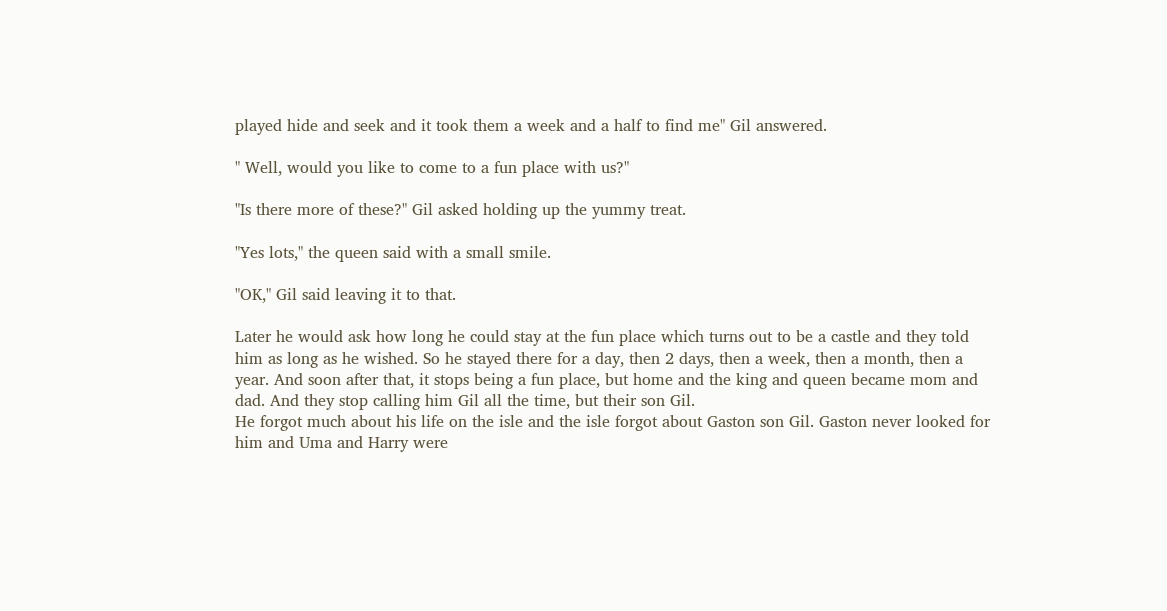played hide and seek and it took them a week and a half to find me" Gil answered.

" Well, would you like to come to a fun place with us?"

"Is there more of these?" Gil asked holding up the yummy treat.

"Yes lots," the queen said with a small smile.

"OK," Gil said leaving it to that.

Later he would ask how long he could stay at the fun place which turns out to be a castle and they told him as long as he wished. So he stayed there for a day, then 2 days, then a week, then a month, then a year. And soon after that, it stops being a fun place, but home and the king and queen became mom and dad. And they stop calling him Gil all the time, but their son Gil.
He forgot much about his life on the isle and the isle forgot about Gaston son Gil. Gaston never looked for him and Uma and Harry were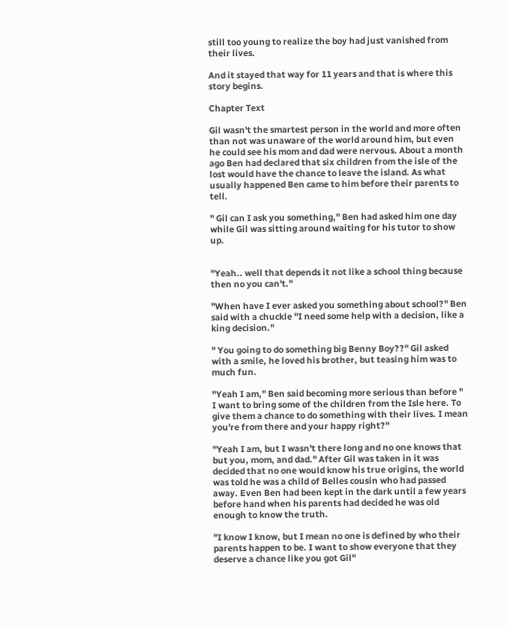still too young to realize the boy had just vanished from their lives.

And it stayed that way for 11 years and that is where this story begins.

Chapter Text

Gil wasn't the smartest person in the world and more often than not was unaware of the world around him, but even he could see his mom and dad were nervous. About a month ago Ben had declared that six children from the isle of the lost would have the chance to leave the island. As what usually happened Ben came to him before their parents to tell.

" Gil can I ask you something," Ben had asked him one day while Gil was sitting around waiting for his tutor to show up.


"Yeah.. well that depends it not like a school thing because then no you can't."

"When have I ever asked you something about school?" Ben said with a chuckle "I need some help with a decision, like a king decision."

" You going to do something big Benny Boy??" Gil asked with a smile, he loved his brother, but teasing him was to much fun.

"Yeah I am," Ben said becoming more serious than before " I want to bring some of the children from the Isle here. To give them a chance to do something with their lives. I mean you're from there and your happy right?"

"Yeah I am, but I wasn't there long and no one knows that but you, mom, and dad." After Gil was taken in it was decided that no one would know his true origins, the world was told he was a child of Belles cousin who had passed away. Even Ben had been kept in the dark until a few years before hand when his parents had decided he was old enough to know the truth.

"I know I know, but I mean no one is defined by who their parents happen to be. I want to show everyone that they deserve a chance like you got Gil"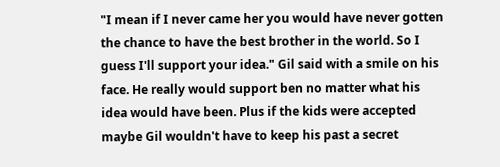"I mean if I never came her you would have never gotten the chance to have the best brother in the world. So I guess I'll support your idea." Gil said with a smile on his face. He really would support ben no matter what his idea would have been. Plus if the kids were accepted maybe Gil wouldn't have to keep his past a secret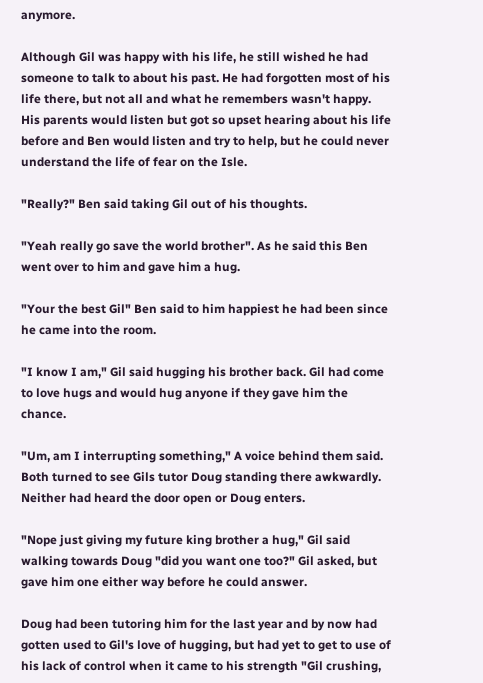anymore.

Although Gil was happy with his life, he still wished he had someone to talk to about his past. He had forgotten most of his life there, but not all and what he remembers wasn't happy. His parents would listen but got so upset hearing about his life before and Ben would listen and try to help, but he could never understand the life of fear on the Isle.

"Really?" Ben said taking Gil out of his thoughts.

"Yeah really go save the world brother". As he said this Ben went over to him and gave him a hug.

"Your the best Gil" Ben said to him happiest he had been since he came into the room.

"I know I am," Gil said hugging his brother back. Gil had come to love hugs and would hug anyone if they gave him the chance.

"Um, am I interrupting something," A voice behind them said. Both turned to see Gils tutor Doug standing there awkwardly. Neither had heard the door open or Doug enters.

"Nope just giving my future king brother a hug," Gil said walking towards Doug "did you want one too?" Gil asked, but gave him one either way before he could answer.

Doug had been tutoring him for the last year and by now had gotten used to Gil's love of hugging, but had yet to get to use of his lack of control when it came to his strength "Gil crushing,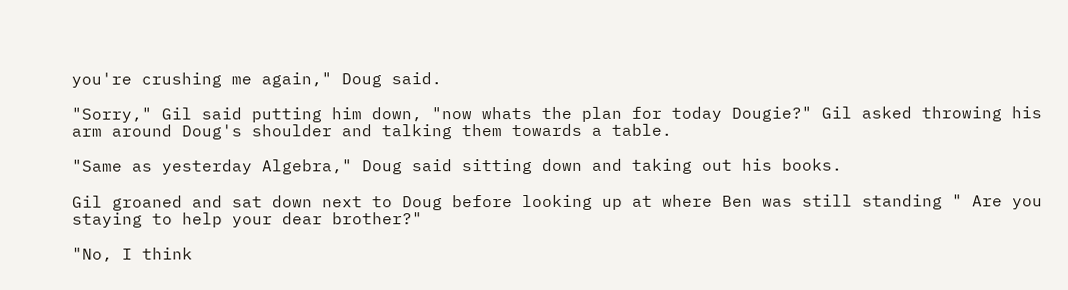you're crushing me again," Doug said.

"Sorry," Gil said putting him down, "now whats the plan for today Dougie?" Gil asked throwing his arm around Doug's shoulder and talking them towards a table.

"Same as yesterday Algebra," Doug said sitting down and taking out his books.

Gil groaned and sat down next to Doug before looking up at where Ben was still standing " Are you staying to help your dear brother?"

"No, I think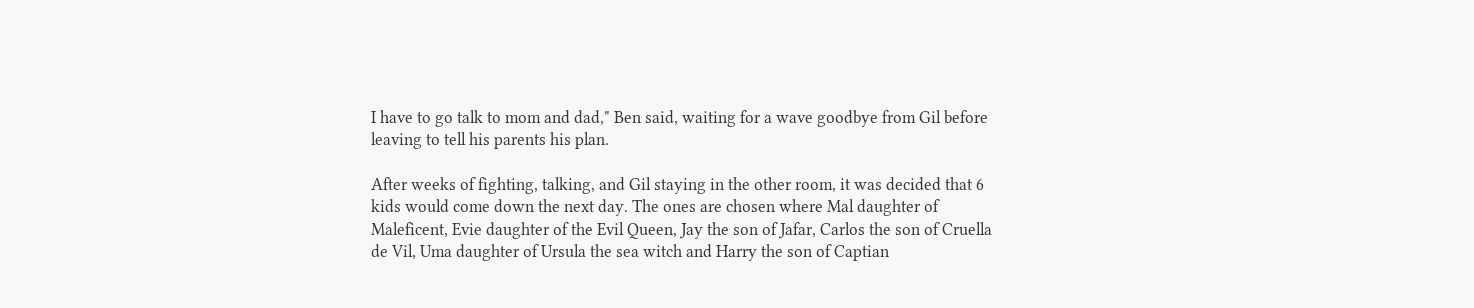I have to go talk to mom and dad," Ben said, waiting for a wave goodbye from Gil before leaving to tell his parents his plan.

After weeks of fighting, talking, and Gil staying in the other room, it was decided that 6 kids would come down the next day. The ones are chosen where Mal daughter of Maleficent, Evie daughter of the Evil Queen, Jay the son of Jafar, Carlos the son of Cruella de Vil, Uma daughter of Ursula the sea witch and Harry the son of Captian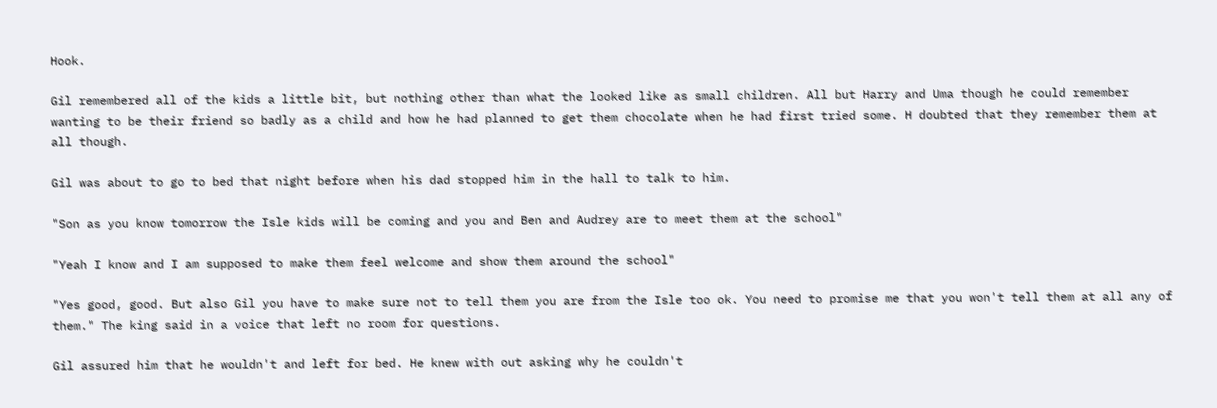Hook.

Gil remembered all of the kids a little bit, but nothing other than what the looked like as small children. All but Harry and Uma though he could remember wanting to be their friend so badly as a child and how he had planned to get them chocolate when he had first tried some. H doubted that they remember them at all though.

Gil was about to go to bed that night before when his dad stopped him in the hall to talk to him.

"Son as you know tomorrow the Isle kids will be coming and you and Ben and Audrey are to meet them at the school"

"Yeah I know and I am supposed to make them feel welcome and show them around the school"

"Yes good, good. But also Gil you have to make sure not to tell them you are from the Isle too ok. You need to promise me that you won't tell them at all any of them." The king said in a voice that left no room for questions.

Gil assured him that he wouldn't and left for bed. He knew with out asking why he couldn't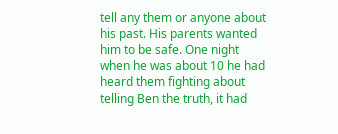tell any them or anyone about his past. His parents wanted him to be safe. One night when he was about 10 he had heard them fighting about telling Ben the truth, it had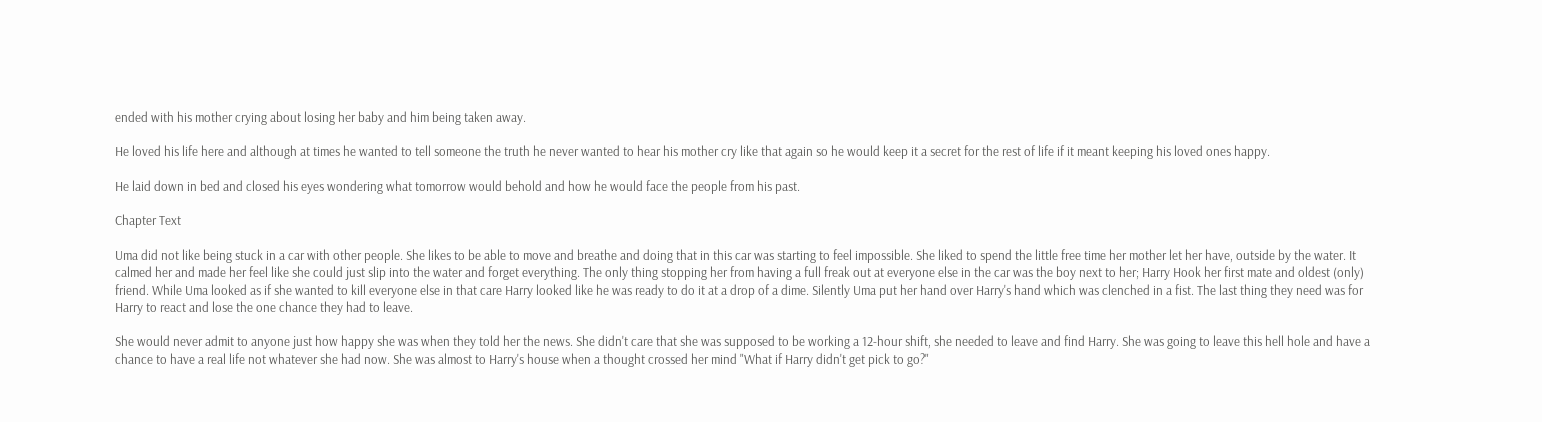ended with his mother crying about losing her baby and him being taken away.

He loved his life here and although at times he wanted to tell someone the truth he never wanted to hear his mother cry like that again so he would keep it a secret for the rest of life if it meant keeping his loved ones happy.

He laid down in bed and closed his eyes wondering what tomorrow would behold and how he would face the people from his past.

Chapter Text

Uma did not like being stuck in a car with other people. She likes to be able to move and breathe and doing that in this car was starting to feel impossible. She liked to spend the little free time her mother let her have, outside by the water. It calmed her and made her feel like she could just slip into the water and forget everything. The only thing stopping her from having a full freak out at everyone else in the car was the boy next to her; Harry Hook her first mate and oldest (only) friend. While Uma looked as if she wanted to kill everyone else in that care Harry looked like he was ready to do it at a drop of a dime. Silently Uma put her hand over Harry's hand which was clenched in a fist. The last thing they need was for Harry to react and lose the one chance they had to leave.

She would never admit to anyone just how happy she was when they told her the news. She didn't care that she was supposed to be working a 12-hour shift, she needed to leave and find Harry. She was going to leave this hell hole and have a chance to have a real life not whatever she had now. She was almost to Harry's house when a thought crossed her mind "What if Harry didn't get pick to go?"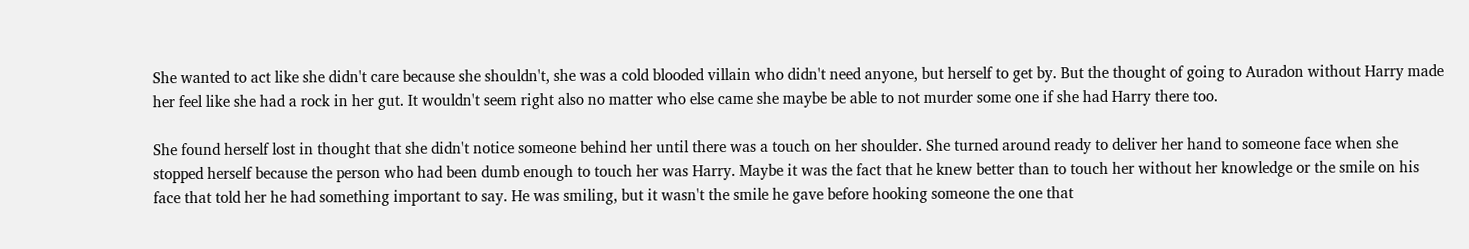She wanted to act like she didn't care because she shouldn't, she was a cold blooded villain who didn't need anyone, but herself to get by. But the thought of going to Auradon without Harry made her feel like she had a rock in her gut. It wouldn't seem right also no matter who else came she maybe be able to not murder some one if she had Harry there too.

She found herself lost in thought that she didn't notice someone behind her until there was a touch on her shoulder. She turned around ready to deliver her hand to someone face when she stopped herself because the person who had been dumb enough to touch her was Harry. Maybe it was the fact that he knew better than to touch her without her knowledge or the smile on his face that told her he had something important to say. He was smiling, but it wasn't the smile he gave before hooking someone the one that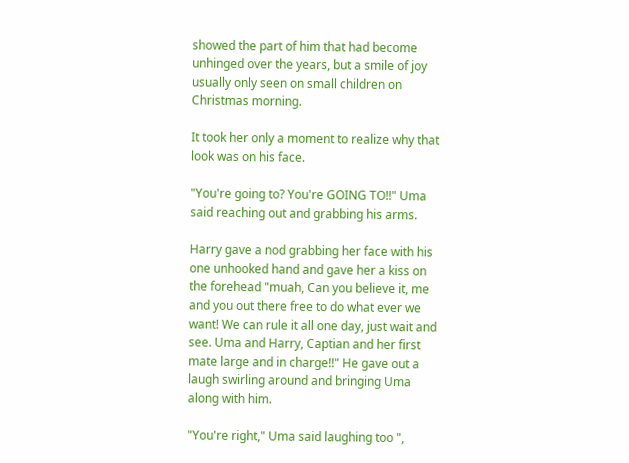showed the part of him that had become unhinged over the years, but a smile of joy usually only seen on small children on Christmas morning.

It took her only a moment to realize why that look was on his face.

"You're going to? You're GOING TO!!" Uma said reaching out and grabbing his arms.

Harry gave a nod grabbing her face with his one unhooked hand and gave her a kiss on the forehead "muah, Can you believe it, me and you out there free to do what ever we want! We can rule it all one day, just wait and see. Uma and Harry, Captian and her first mate large and in charge!!" He gave out a laugh swirling around and bringing Uma along with him.

"You're right," Uma said laughing too ",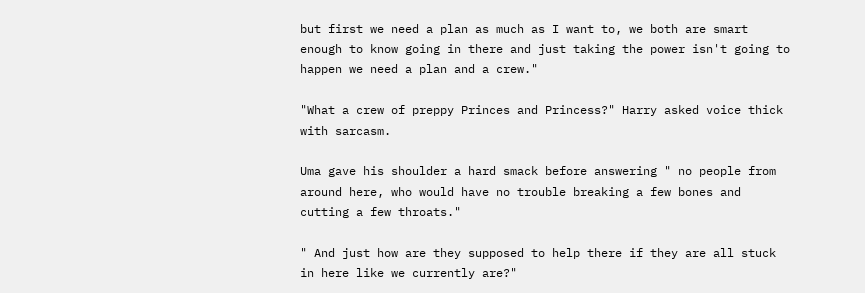but first we need a plan as much as I want to, we both are smart enough to know going in there and just taking the power isn't going to happen we need a plan and a crew."

"What a crew of preppy Princes and Princess?" Harry asked voice thick with sarcasm.

Uma gave his shoulder a hard smack before answering " no people from around here, who would have no trouble breaking a few bones and cutting a few throats."

" And just how are they supposed to help there if they are all stuck in here like we currently are?"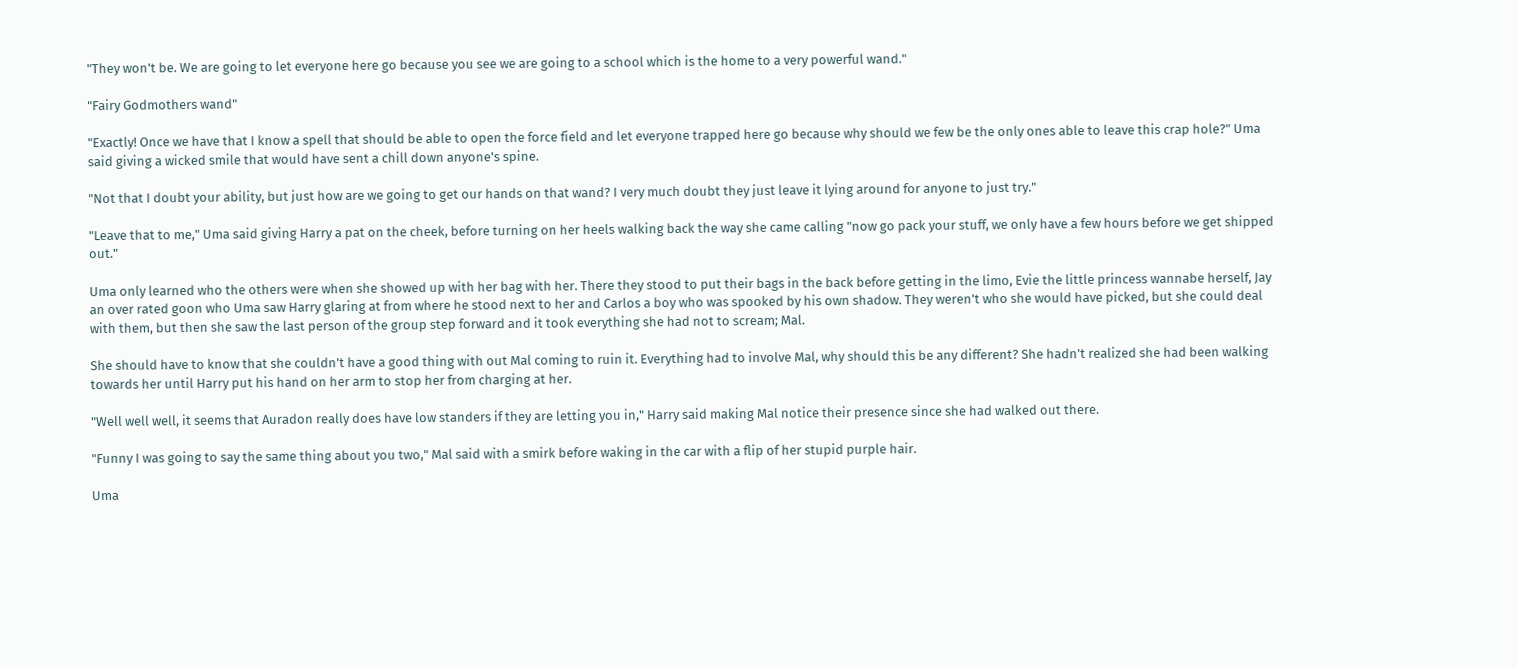"They won't be. We are going to let everyone here go because you see we are going to a school which is the home to a very powerful wand."

"Fairy Godmothers wand"

"Exactly! Once we have that I know a spell that should be able to open the force field and let everyone trapped here go because why should we few be the only ones able to leave this crap hole?" Uma said giving a wicked smile that would have sent a chill down anyone's spine.

"Not that I doubt your ability, but just how are we going to get our hands on that wand? I very much doubt they just leave it lying around for anyone to just try."

"Leave that to me," Uma said giving Harry a pat on the cheek, before turning on her heels walking back the way she came calling "now go pack your stuff, we only have a few hours before we get shipped out."

Uma only learned who the others were when she showed up with her bag with her. There they stood to put their bags in the back before getting in the limo, Evie the little princess wannabe herself, Jay an over rated goon who Uma saw Harry glaring at from where he stood next to her and Carlos a boy who was spooked by his own shadow. They weren't who she would have picked, but she could deal with them, but then she saw the last person of the group step forward and it took everything she had not to scream; Mal.

She should have to know that she couldn't have a good thing with out Mal coming to ruin it. Everything had to involve Mal, why should this be any different? She hadn't realized she had been walking towards her until Harry put his hand on her arm to stop her from charging at her.

"Well well well, it seems that Auradon really does have low standers if they are letting you in," Harry said making Mal notice their presence since she had walked out there.

"Funny I was going to say the same thing about you two," Mal said with a smirk before waking in the car with a flip of her stupid purple hair.

Uma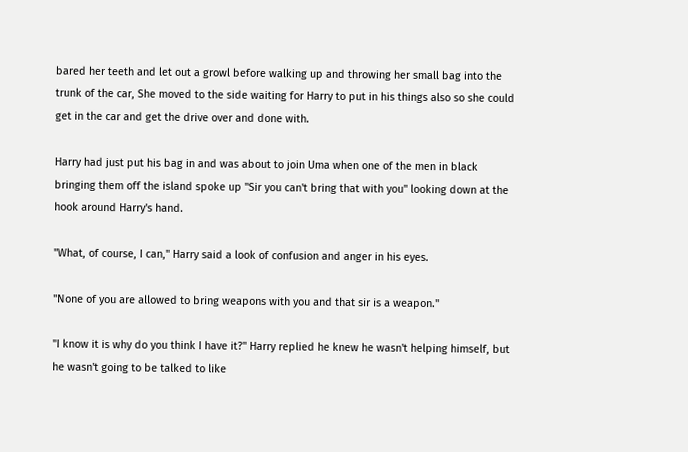bared her teeth and let out a growl before walking up and throwing her small bag into the trunk of the car, She moved to the side waiting for Harry to put in his things also so she could get in the car and get the drive over and done with.

Harry had just put his bag in and was about to join Uma when one of the men in black bringing them off the island spoke up "Sir you can't bring that with you" looking down at the hook around Harry's hand.

"What, of course, I can," Harry said a look of confusion and anger in his eyes.

"None of you are allowed to bring weapons with you and that sir is a weapon."

"I know it is why do you think I have it?" Harry replied he knew he wasn't helping himself, but he wasn't going to be talked to like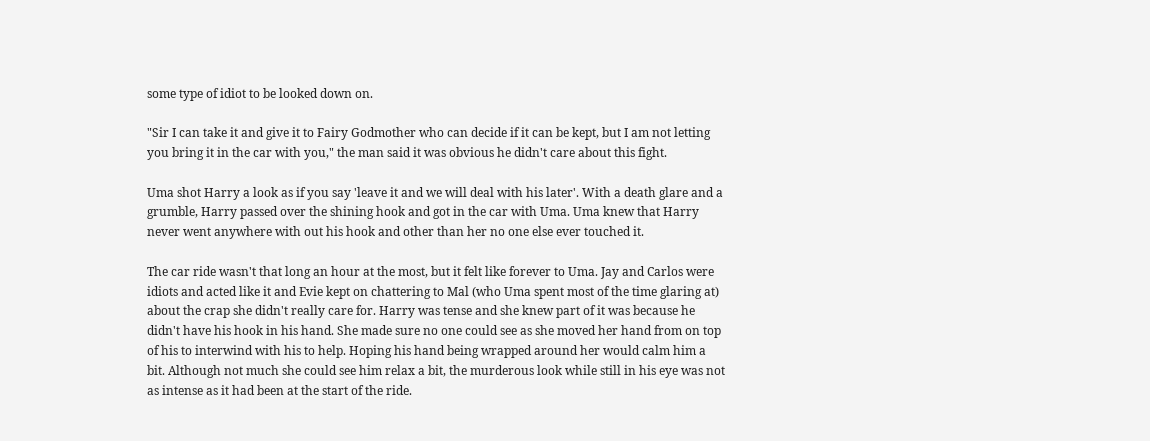some type of idiot to be looked down on.

"Sir I can take it and give it to Fairy Godmother who can decide if it can be kept, but I am not letting you bring it in the car with you," the man said it was obvious he didn't care about this fight.

Uma shot Harry a look as if you say 'leave it and we will deal with his later'. With a death glare and a grumble, Harry passed over the shining hook and got in the car with Uma. Uma knew that Harry never went anywhere with out his hook and other than her no one else ever touched it.

The car ride wasn't that long an hour at the most, but it felt like forever to Uma. Jay and Carlos were idiots and acted like it and Evie kept on chattering to Mal (who Uma spent most of the time glaring at) about the crap she didn't really care for. Harry was tense and she knew part of it was because he didn't have his hook in his hand. She made sure no one could see as she moved her hand from on top of his to interwind with his to help. Hoping his hand being wrapped around her would calm him a bit. Although not much she could see him relax a bit, the murderous look while still in his eye was not as intense as it had been at the start of the ride.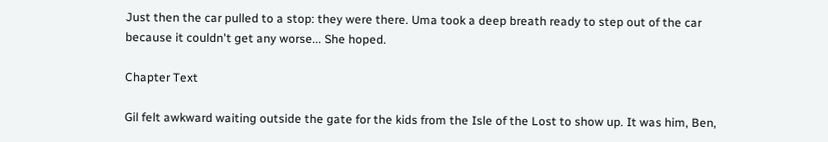Just then the car pulled to a stop: they were there. Uma took a deep breath ready to step out of the car because it couldn't get any worse... She hoped.

Chapter Text

Gil felt awkward waiting outside the gate for the kids from the Isle of the Lost to show up. It was him, Ben,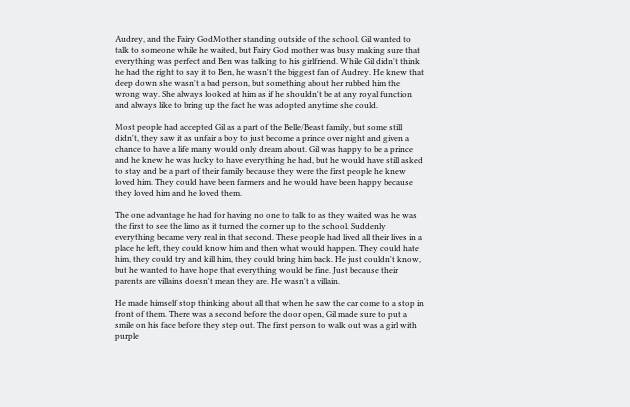Audrey, and the Fairy GodMother standing outside of the school. Gil wanted to talk to someone while he waited, but Fairy God mother was busy making sure that everything was perfect and Ben was talking to his girlfriend. While Gil didn't think he had the right to say it to Ben, he wasn't the biggest fan of Audrey. He knew that deep down she wasn't a bad person, but something about her rubbed him the wrong way. She always looked at him as if he shouldn't be at any royal function and always like to bring up the fact he was adopted anytime she could.

Most people had accepted Gil as a part of the Belle/Beast family, but some still didn't, they saw it as unfair a boy to just become a prince over night and given a chance to have a life many would only dream about. Gil was happy to be a prince and he knew he was lucky to have everything he had, but he would have still asked to stay and be a part of their family because they were the first people he knew loved him. They could have been farmers and he would have been happy because they loved him and he loved them.

The one advantage he had for having no one to talk to as they waited was he was the first to see the limo as it turned the corner up to the school. Suddenly everything became very real in that second. These people had lived all their lives in a place he left, they could know him and then what would happen. They could hate him, they could try and kill him, they could bring him back. He just couldn't know, but he wanted to have hope that everything would be fine. Just because their parents are villains doesn't mean they are. He wasn't a villain.

He made himself stop thinking about all that when he saw the car come to a stop in front of them. There was a second before the door open, Gil made sure to put a smile on his face before they step out. The first person to walk out was a girl with purple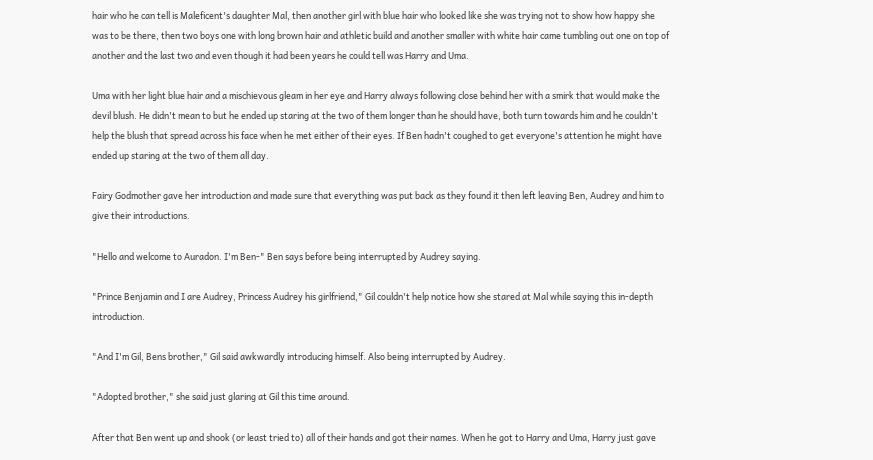hair who he can tell is Maleficent's daughter Mal, then another girl with blue hair who looked like she was trying not to show how happy she was to be there, then two boys one with long brown hair and athletic build and another smaller with white hair came tumbling out one on top of another and the last two and even though it had been years he could tell was Harry and Uma.

Uma with her light blue hair and a mischievous gleam in her eye and Harry always following close behind her with a smirk that would make the devil blush. He didn't mean to but he ended up staring at the two of them longer than he should have, both turn towards him and he couldn't help the blush that spread across his face when he met either of their eyes. If Ben hadn't coughed to get everyone's attention he might have ended up staring at the two of them all day.

Fairy Godmother gave her introduction and made sure that everything was put back as they found it then left leaving Ben, Audrey and him to give their introductions.

"Hello and welcome to Auradon. I'm Ben-" Ben says before being interrupted by Audrey saying.

"Prince Benjamin and I are Audrey, Princess Audrey his girlfriend," Gil couldn't help notice how she stared at Mal while saying this in-depth introduction.

"And I'm Gil, Bens brother," Gil said awkwardly introducing himself. Also being interrupted by Audrey.

"Adopted brother," she said just glaring at Gil this time around.

After that Ben went up and shook (or least tried to) all of their hands and got their names. When he got to Harry and Uma, Harry just gave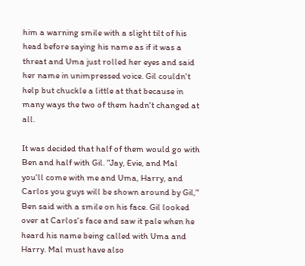him a warning smile with a slight tilt of his head before saying his name as if it was a threat and Uma just rolled her eyes and said her name in unimpressed voice. Gil couldn't help but chuckle a little at that because in many ways the two of them hadn't changed at all.

It was decided that half of them would go with Ben and half with Gil. "Jay, Evie, and Mal you'll come with me and Uma, Harry, and Carlos you guys will be shown around by Gil," Ben said with a smile on his face. Gil looked over at Carlos's face and saw it pale when he heard his name being called with Uma and Harry. Mal must have also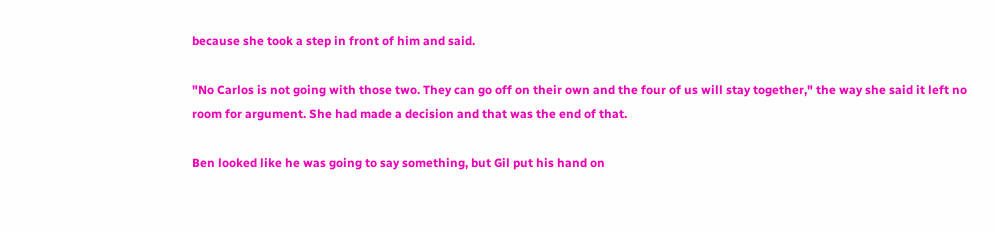because she took a step in front of him and said.

"No Carlos is not going with those two. They can go off on their own and the four of us will stay together," the way she said it left no room for argument. She had made a decision and that was the end of that.

Ben looked like he was going to say something, but Gil put his hand on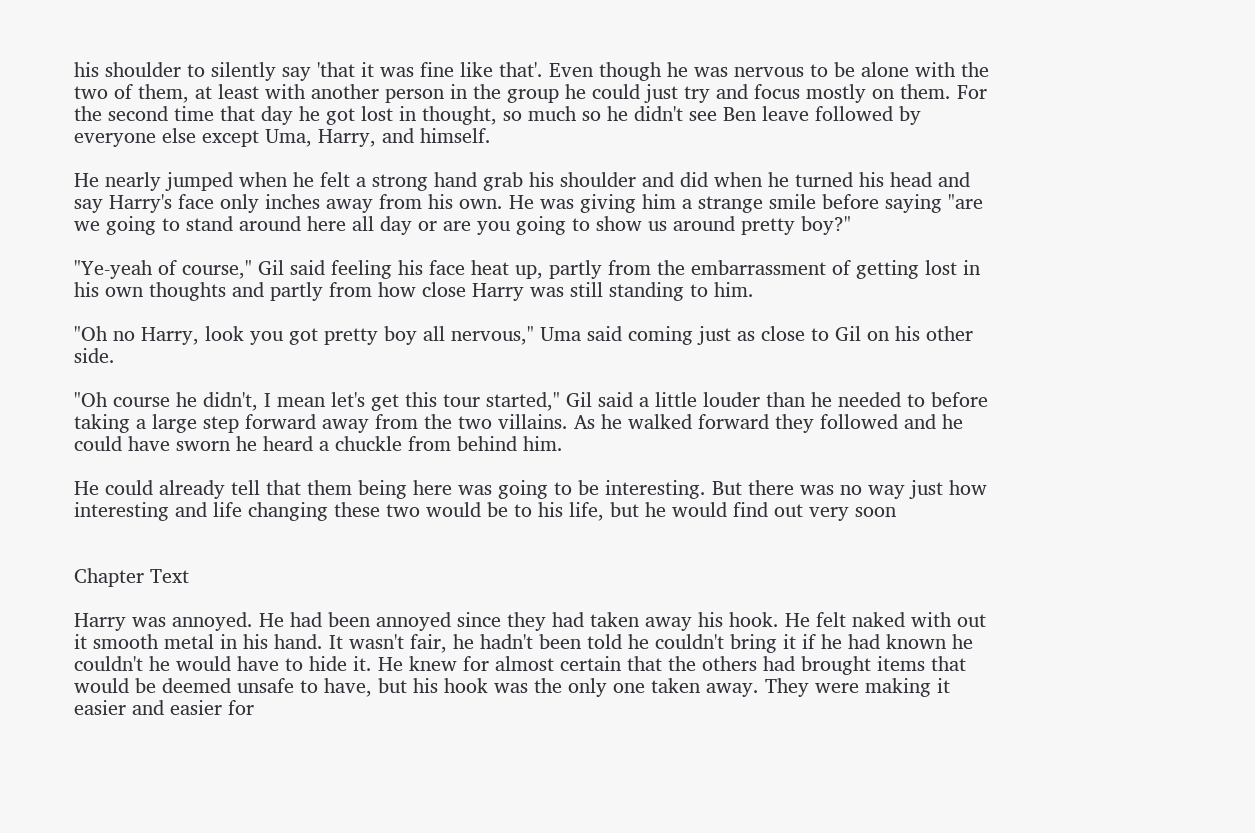his shoulder to silently say 'that it was fine like that'. Even though he was nervous to be alone with the two of them, at least with another person in the group he could just try and focus mostly on them. For the second time that day he got lost in thought, so much so he didn't see Ben leave followed by everyone else except Uma, Harry, and himself.

He nearly jumped when he felt a strong hand grab his shoulder and did when he turned his head and say Harry's face only inches away from his own. He was giving him a strange smile before saying "are we going to stand around here all day or are you going to show us around pretty boy?"

"Ye-yeah of course," Gil said feeling his face heat up, partly from the embarrassment of getting lost in his own thoughts and partly from how close Harry was still standing to him.

"Oh no Harry, look you got pretty boy all nervous," Uma said coming just as close to Gil on his other side.

"Oh course he didn't, I mean let's get this tour started," Gil said a little louder than he needed to before taking a large step forward away from the two villains. As he walked forward they followed and he could have sworn he heard a chuckle from behind him.

He could already tell that them being here was going to be interesting. But there was no way just how interesting and life changing these two would be to his life, but he would find out very soon


Chapter Text

Harry was annoyed. He had been annoyed since they had taken away his hook. He felt naked with out it smooth metal in his hand. It wasn't fair, he hadn't been told he couldn't bring it if he had known he couldn't he would have to hide it. He knew for almost certain that the others had brought items that would be deemed unsafe to have, but his hook was the only one taken away. They were making it easier and easier for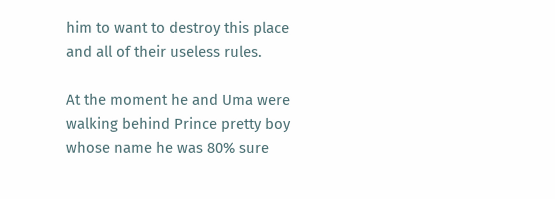him to want to destroy this place and all of their useless rules.

At the moment he and Uma were walking behind Prince pretty boy whose name he was 80% sure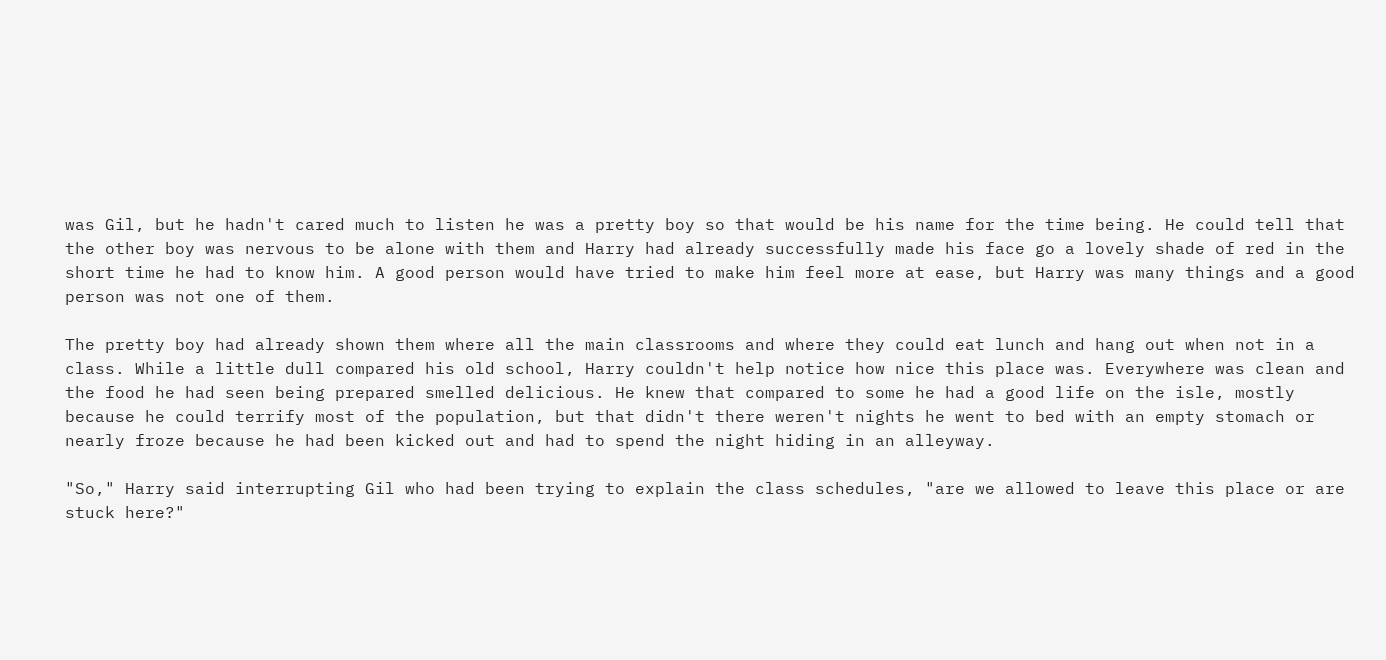was Gil, but he hadn't cared much to listen he was a pretty boy so that would be his name for the time being. He could tell that the other boy was nervous to be alone with them and Harry had already successfully made his face go a lovely shade of red in the short time he had to know him. A good person would have tried to make him feel more at ease, but Harry was many things and a good person was not one of them.

The pretty boy had already shown them where all the main classrooms and where they could eat lunch and hang out when not in a class. While a little dull compared his old school, Harry couldn't help notice how nice this place was. Everywhere was clean and the food he had seen being prepared smelled delicious. He knew that compared to some he had a good life on the isle, mostly because he could terrify most of the population, but that didn't there weren't nights he went to bed with an empty stomach or nearly froze because he had been kicked out and had to spend the night hiding in an alleyway.

"So," Harry said interrupting Gil who had been trying to explain the class schedules, "are we allowed to leave this place or are stuck here?"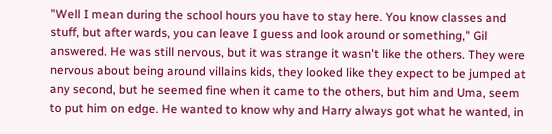"Well I mean during the school hours you have to stay here. You know classes and stuff, but after wards, you can leave I guess and look around or something," Gil answered. He was still nervous, but it was strange it wasn't like the others. They were nervous about being around villains kids, they looked like they expect to be jumped at any second, but he seemed fine when it came to the others, but him and Uma, seem to put him on edge. He wanted to know why and Harry always got what he wanted, in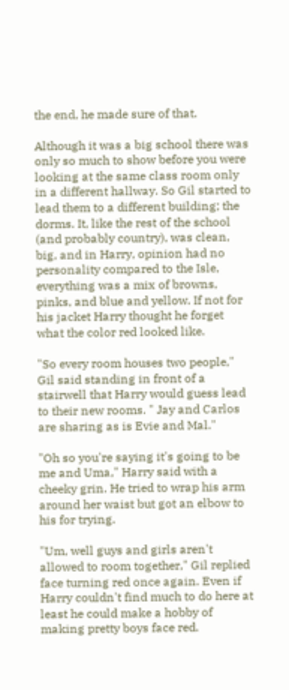the end, he made sure of that.

Although it was a big school there was only so much to show before you were looking at the same class room only in a different hallway. So Gil started to lead them to a different building; the dorms. It, like the rest of the school (and probably country), was clean, big, and in Harry, opinion had no personality compared to the Isle, everything was a mix of browns, pinks, and blue and yellow. If not for his jacket Harry thought he forget what the color red looked like.

"So every room houses two people," Gil said standing in front of a stairwell that Harry would guess lead to their new rooms. " Jay and Carlos are sharing as is Evie and Mal."

"Oh so you're saying it's going to be me and Uma," Harry said with a cheeky grin. He tried to wrap his arm around her waist but got an elbow to his for trying.

"Um, well guys and girls aren't allowed to room together," Gil replied face turning red once again. Even if Harry couldn't find much to do here at least he could make a hobby of making pretty boys face red.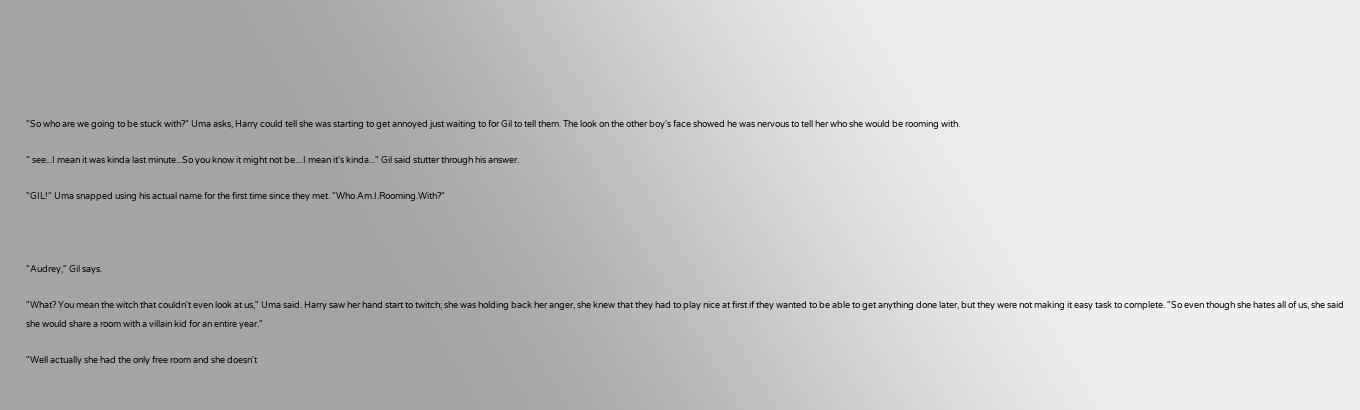"So who are we going to be stuck with?" Uma asks, Harry could tell she was starting to get annoyed just waiting to for Gil to tell them. The look on the other boy's face showed he was nervous to tell her who she would be rooming with.

" see...I mean it was kinda last minute...So you know it might not be....I mean it's kinda..." Gil said stutter through his answer.

"GIL!" Uma snapped using his actual name for the first time since they met. "Who.Am.I.Rooming.With?"



"Audrey," Gil says.

"What? You mean the witch that couldn't even look at us," Uma said. Harry saw her hand start to twitch; she was holding back her anger, she knew that they had to play nice at first if they wanted to be able to get anything done later, but they were not making it easy task to complete. "So even though she hates all of us, she said she would share a room with a villain kid for an entire year."

"Well actually she had the only free room and she doesn't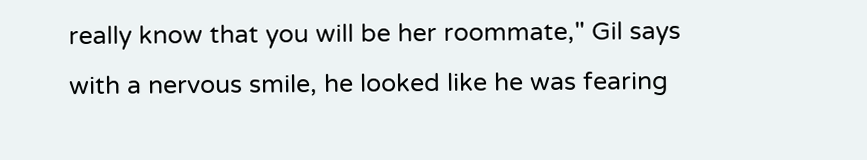really know that you will be her roommate," Gil says with a nervous smile, he looked like he was fearing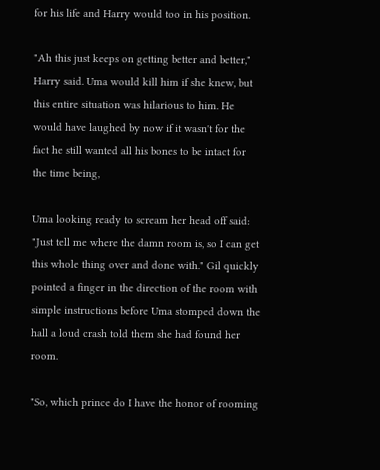for his life and Harry would too in his position.

"Ah this just keeps on getting better and better," Harry said. Uma would kill him if she knew, but this entire situation was hilarious to him. He would have laughed by now if it wasn't for the fact he still wanted all his bones to be intact for the time being,

Uma looking ready to scream her head off said: "Just tell me where the damn room is, so I can get this whole thing over and done with." Gil quickly pointed a finger in the direction of the room with simple instructions before Uma stomped down the hall a loud crash told them she had found her room.

"So, which prince do I have the honor of rooming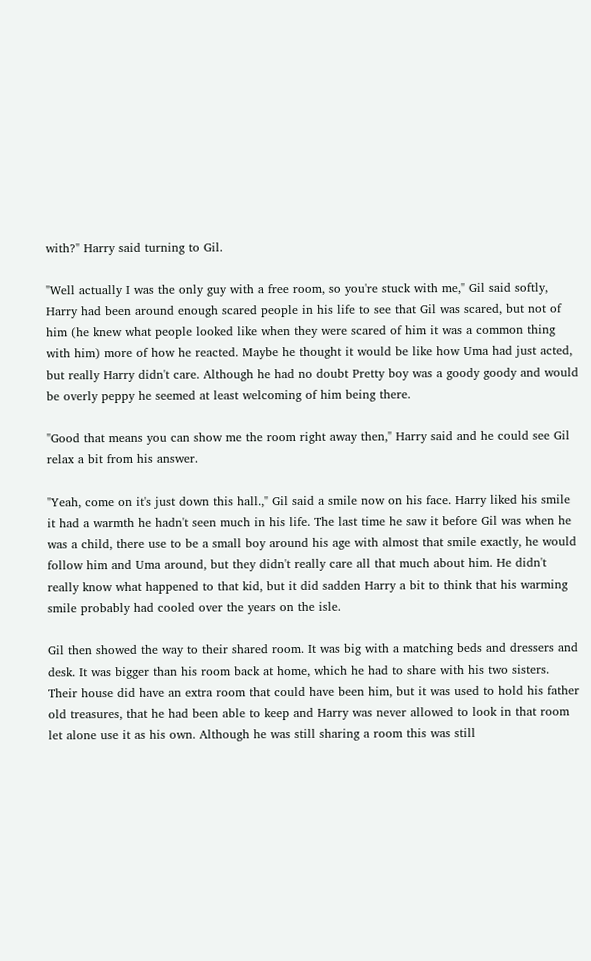with?" Harry said turning to Gil.

"Well actually I was the only guy with a free room, so you're stuck with me," Gil said softly, Harry had been around enough scared people in his life to see that Gil was scared, but not of him (he knew what people looked like when they were scared of him it was a common thing with him) more of how he reacted. Maybe he thought it would be like how Uma had just acted, but really Harry didn't care. Although he had no doubt Pretty boy was a goody goody and would be overly peppy he seemed at least welcoming of him being there.

"Good that means you can show me the room right away then," Harry said and he could see Gil relax a bit from his answer.

"Yeah, come on it's just down this hall.," Gil said a smile now on his face. Harry liked his smile it had a warmth he hadn't seen much in his life. The last time he saw it before Gil was when he was a child, there use to be a small boy around his age with almost that smile exactly, he would follow him and Uma around, but they didn't really care all that much about him. He didn't really know what happened to that kid, but it did sadden Harry a bit to think that his warming smile probably had cooled over the years on the isle.

Gil then showed the way to their shared room. It was big with a matching beds and dressers and desk. It was bigger than his room back at home, which he had to share with his two sisters. Their house did have an extra room that could have been him, but it was used to hold his father old treasures, that he had been able to keep and Harry was never allowed to look in that room let alone use it as his own. Although he was still sharing a room this was still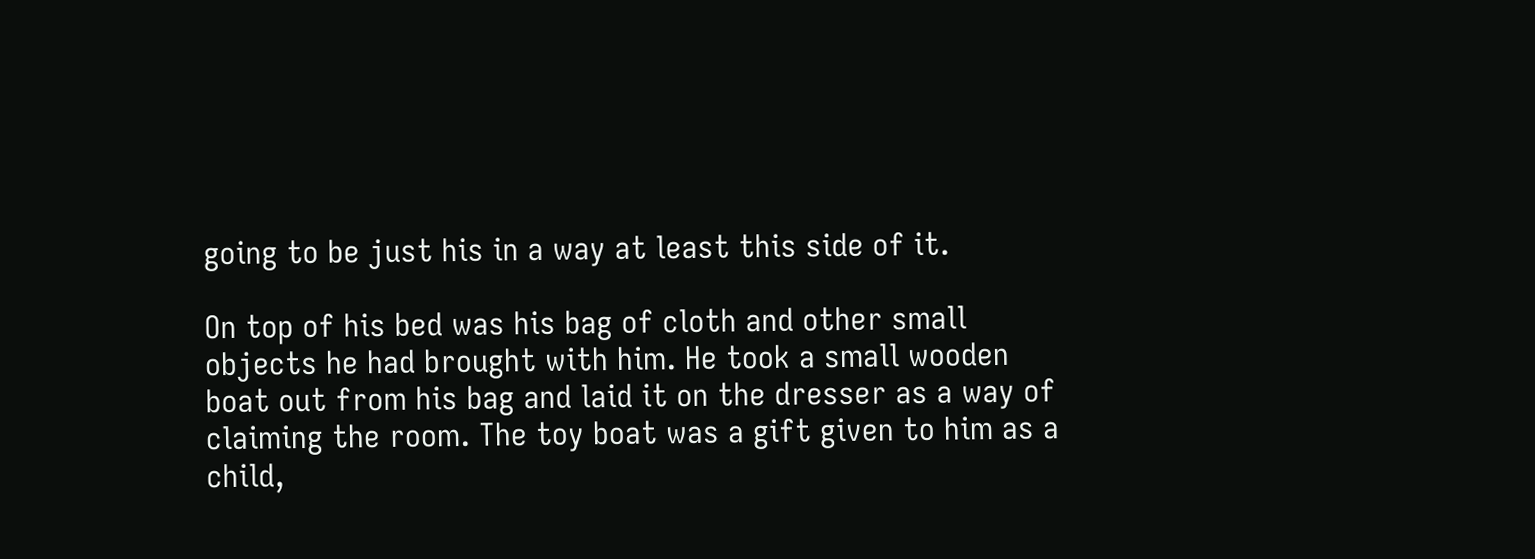going to be just his in a way at least this side of it.

On top of his bed was his bag of cloth and other small objects he had brought with him. He took a small wooden boat out from his bag and laid it on the dresser as a way of claiming the room. The toy boat was a gift given to him as a child,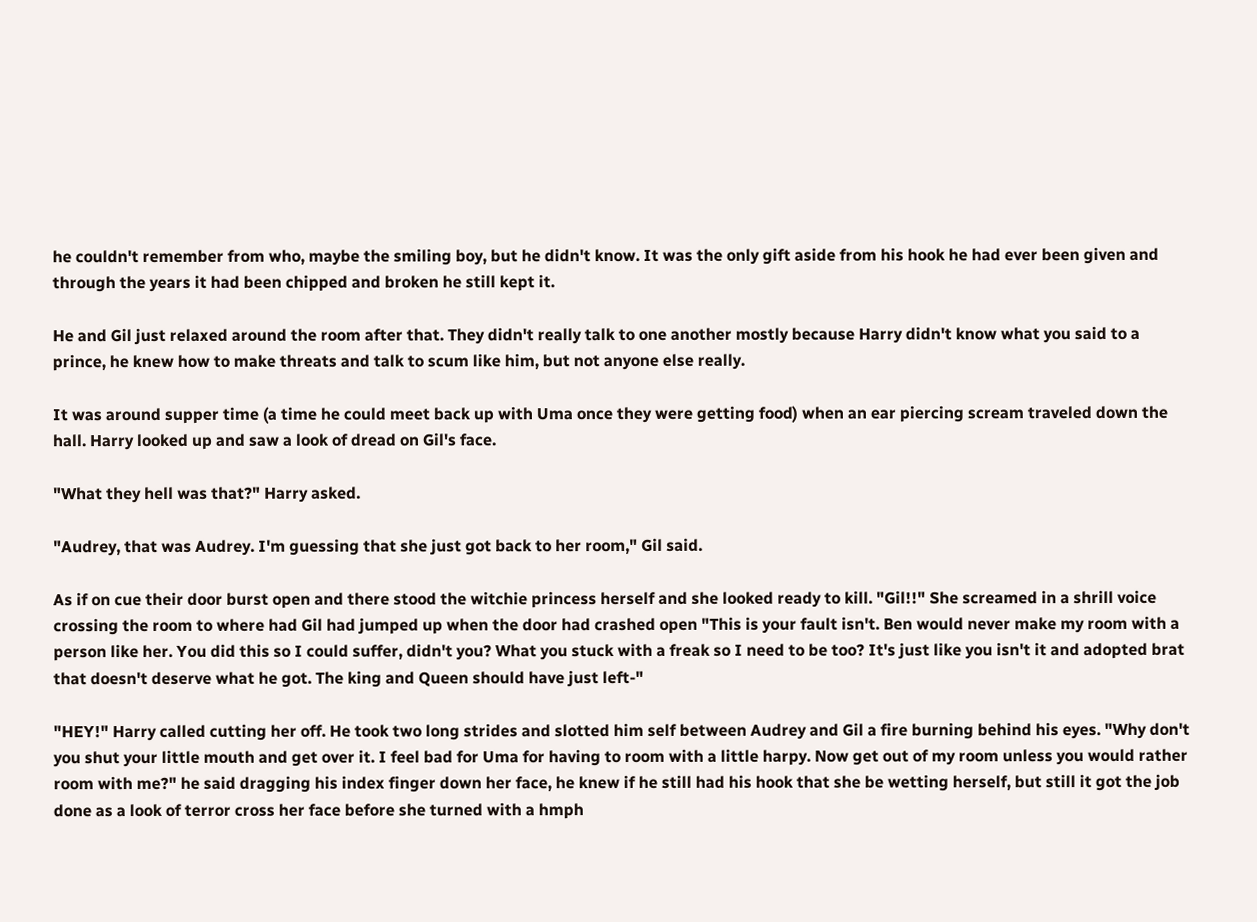he couldn't remember from who, maybe the smiling boy, but he didn't know. It was the only gift aside from his hook he had ever been given and through the years it had been chipped and broken he still kept it.

He and Gil just relaxed around the room after that. They didn't really talk to one another mostly because Harry didn't know what you said to a prince, he knew how to make threats and talk to scum like him, but not anyone else really.

It was around supper time (a time he could meet back up with Uma once they were getting food) when an ear piercing scream traveled down the hall. Harry looked up and saw a look of dread on Gil's face.

"What they hell was that?" Harry asked.

"Audrey, that was Audrey. I'm guessing that she just got back to her room," Gil said.

As if on cue their door burst open and there stood the witchie princess herself and she looked ready to kill. "Gil!!" She screamed in a shrill voice crossing the room to where had Gil had jumped up when the door had crashed open "This is your fault isn't. Ben would never make my room with a person like her. You did this so I could suffer, didn't you? What you stuck with a freak so I need to be too? It's just like you isn't it and adopted brat that doesn't deserve what he got. The king and Queen should have just left-"

"HEY!" Harry called cutting her off. He took two long strides and slotted him self between Audrey and Gil a fire burning behind his eyes. "Why don't you shut your little mouth and get over it. I feel bad for Uma for having to room with a little harpy. Now get out of my room unless you would rather room with me?" he said dragging his index finger down her face, he knew if he still had his hook that she be wetting herself, but still it got the job done as a look of terror cross her face before she turned with a hmph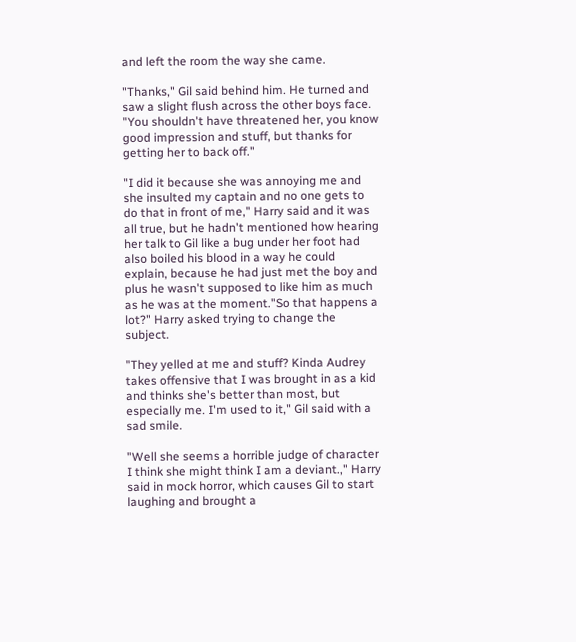and left the room the way she came.

"Thanks," Gil said behind him. He turned and saw a slight flush across the other boys face. "You shouldn't have threatened her, you know good impression and stuff, but thanks for getting her to back off."

"I did it because she was annoying me and she insulted my captain and no one gets to do that in front of me," Harry said and it was all true, but he hadn't mentioned how hearing her talk to Gil like a bug under her foot had also boiled his blood in a way he could explain, because he had just met the boy and plus he wasn't supposed to like him as much as he was at the moment."So that happens a lot?" Harry asked trying to change the subject.

"They yelled at me and stuff? Kinda Audrey takes offensive that I was brought in as a kid and thinks she's better than most, but especially me. I'm used to it," Gil said with a sad smile.

"Well she seems a horrible judge of character I think she might think I am a deviant.," Harry said in mock horror, which causes Gil to start laughing and brought a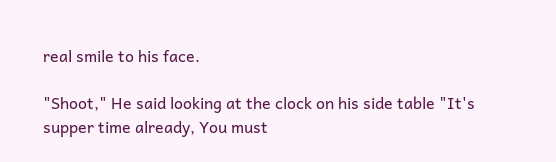real smile to his face.

"Shoot," He said looking at the clock on his side table "It's supper time already, You must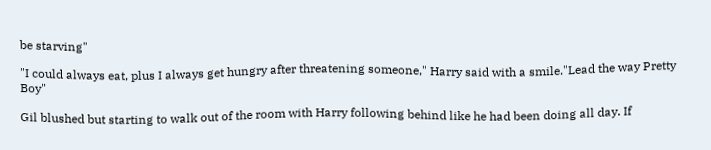be starving"

"I could always eat, plus I always get hungry after threatening someone," Harry said with a smile."Lead the way Pretty Boy"

Gil blushed but starting to walk out of the room with Harry following behind like he had been doing all day. If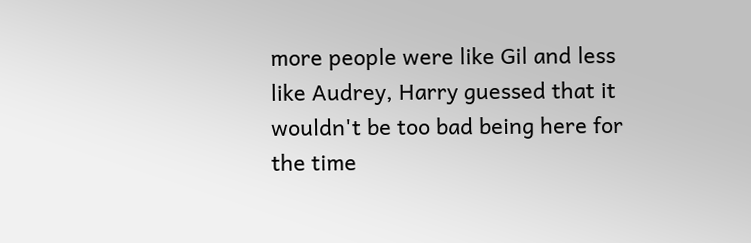more people were like Gil and less like Audrey, Harry guessed that it wouldn't be too bad being here for the time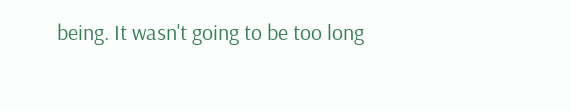being. It wasn't going to be too long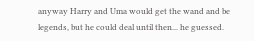anyway Harry and Uma would get the wand and be legends, but he could deal until then... he guessed.